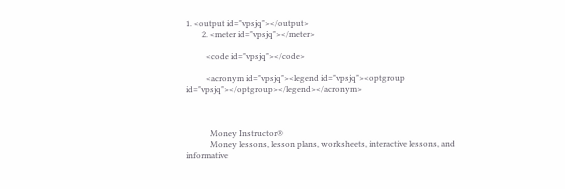1. <output id="vpsjq"></output>
        2. <meter id="vpsjq"></meter>

          <code id="vpsjq"></code>

          <acronym id="vpsjq"><legend id="vpsjq"><optgroup id="vpsjq"></optgroup></legend></acronym>



            Money Instructor®
            Money lessons, lesson plans, worksheets, interactive lessons, and informative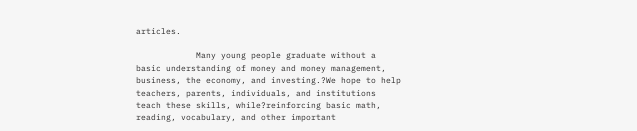articles.

            Many young people graduate without a basic understanding of money and money management, business, the economy, and investing.?We hope to help teachers, parents, individuals, and institutions teach these skills, while?reinforcing basic math, reading, vocabulary, and other important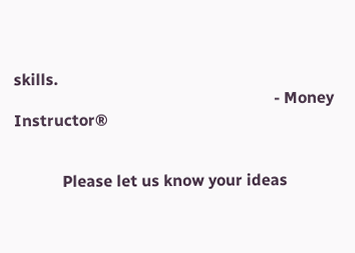skills.
                                                                 - Money Instructor®


            Please let us know your ideas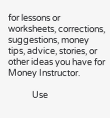for lessons or worksheets, corrections, suggestions, money tips, advice, stories, or other ideas you have for Money Instructor.

            Use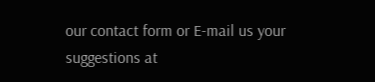our contact form or E-mail us your suggestions at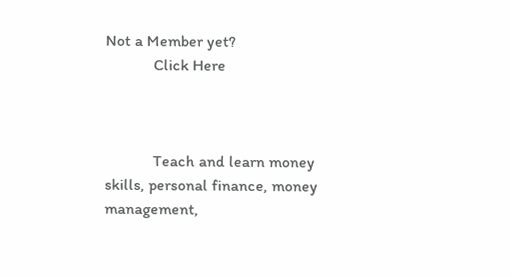Not a Member yet?
            Click Here



            Teach and learn money skills, personal finance, money management,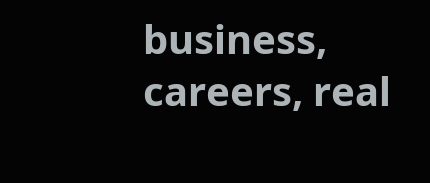business, careers, real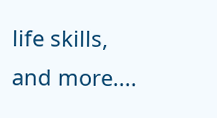life skills, and more....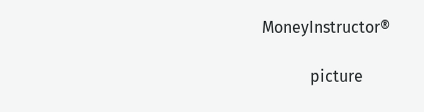MoneyInstructor®

            picture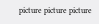picture picture picture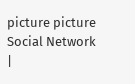picture picture Social Network |